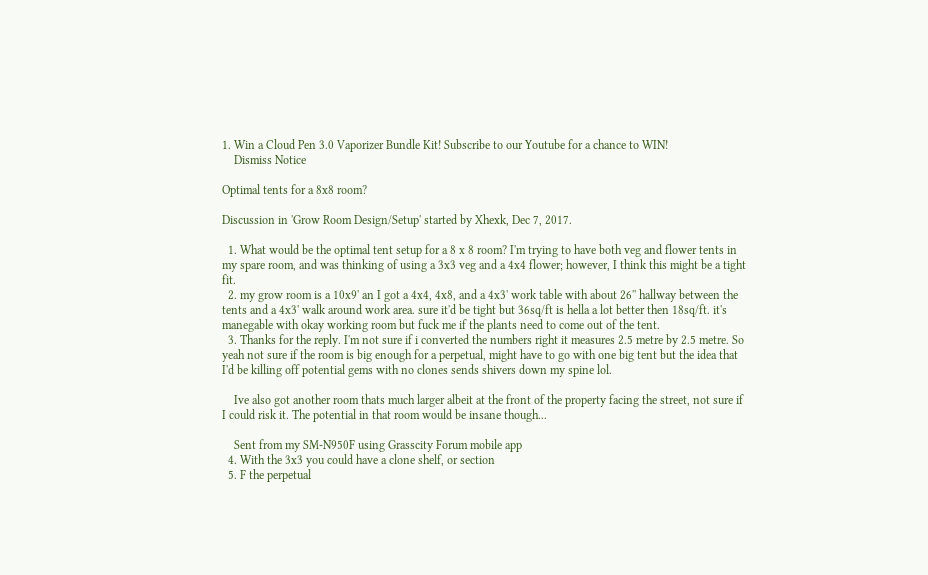1. Win a Cloud Pen 3.0 Vaporizer Bundle Kit! Subscribe to our Youtube for a chance to WIN!
    Dismiss Notice

Optimal tents for a 8x8 room?

Discussion in 'Grow Room Design/Setup' started by Xhexk, Dec 7, 2017.

  1. What would be the optimal tent setup for a 8 x 8 room? I'm trying to have both veg and flower tents in my spare room, and was thinking of using a 3x3 veg and a 4x4 flower; however, I think this might be a tight fit.
  2. my grow room is a 10x9' an I got a 4x4, 4x8, and a 4x3' work table with about 26'' hallway between the tents and a 4x3' walk around work area. sure it'd be tight but 36sq/ft is hella a lot better then 18sq/ft. it's manegable with okay working room but fuck me if the plants need to come out of the tent.
  3. Thanks for the reply. I'm not sure if i converted the numbers right it measures 2.5 metre by 2.5 metre. So yeah not sure if the room is big enough for a perpetual, might have to go with one big tent but the idea that I'd be killing off potential gems with no clones sends shivers down my spine lol.

    Ive also got another room thats much larger albeit at the front of the property facing the street, not sure if I could risk it. The potential in that room would be insane though...

    Sent from my SM-N950F using Grasscity Forum mobile app
  4. With the 3x3 you could have a clone shelf, or section
  5. F the perpetual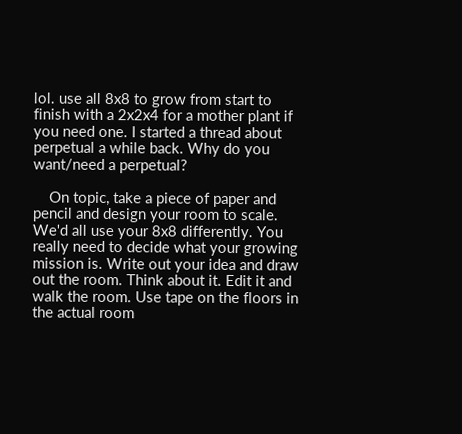lol. use all 8x8 to grow from start to finish with a 2x2x4 for a mother plant if you need one. I started a thread about perpetual a while back. Why do you want/need a perpetual?

    On topic, take a piece of paper and pencil and design your room to scale. We'd all use your 8x8 differently. You really need to decide what your growing mission is. Write out your idea and draw out the room. Think about it. Edit it and walk the room. Use tape on the floors in the actual room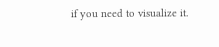if you need to visualize it.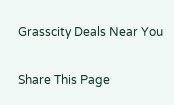Grasscity Deals Near You


Share This Page